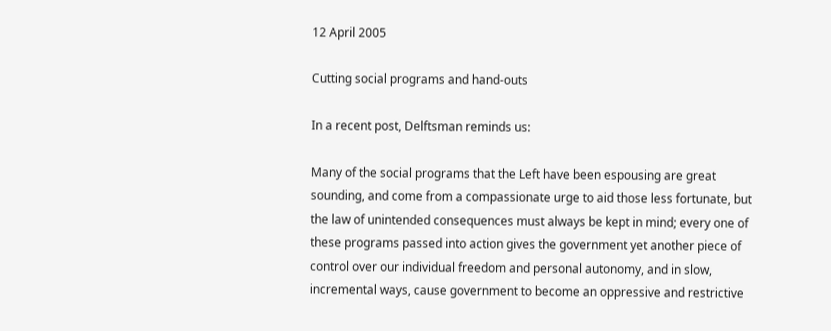12 April 2005

Cutting social programs and hand-outs

In a recent post, Delftsman reminds us:

Many of the social programs that the Left have been espousing are great sounding, and come from a compassionate urge to aid those less fortunate, but the law of unintended consequences must always be kept in mind; every one of these programs passed into action gives the government yet another piece of control over our individual freedom and personal autonomy, and in slow, incremental ways, cause government to become an oppressive and restrictive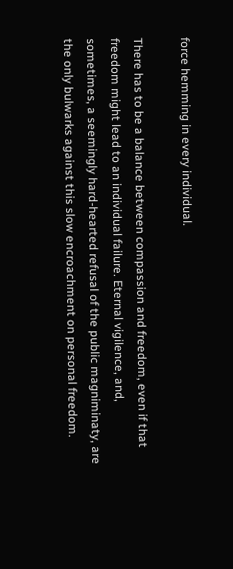force hemming in every individual.

There has to be a balance between compassion and freedom, even if that freedom might lead to an individual failure. Eternal vigilence, and, sometimes, a seemingly hard-hearted refusal of the public magniminaty, are the only bulwarks against this slow encroachment on personal freedom.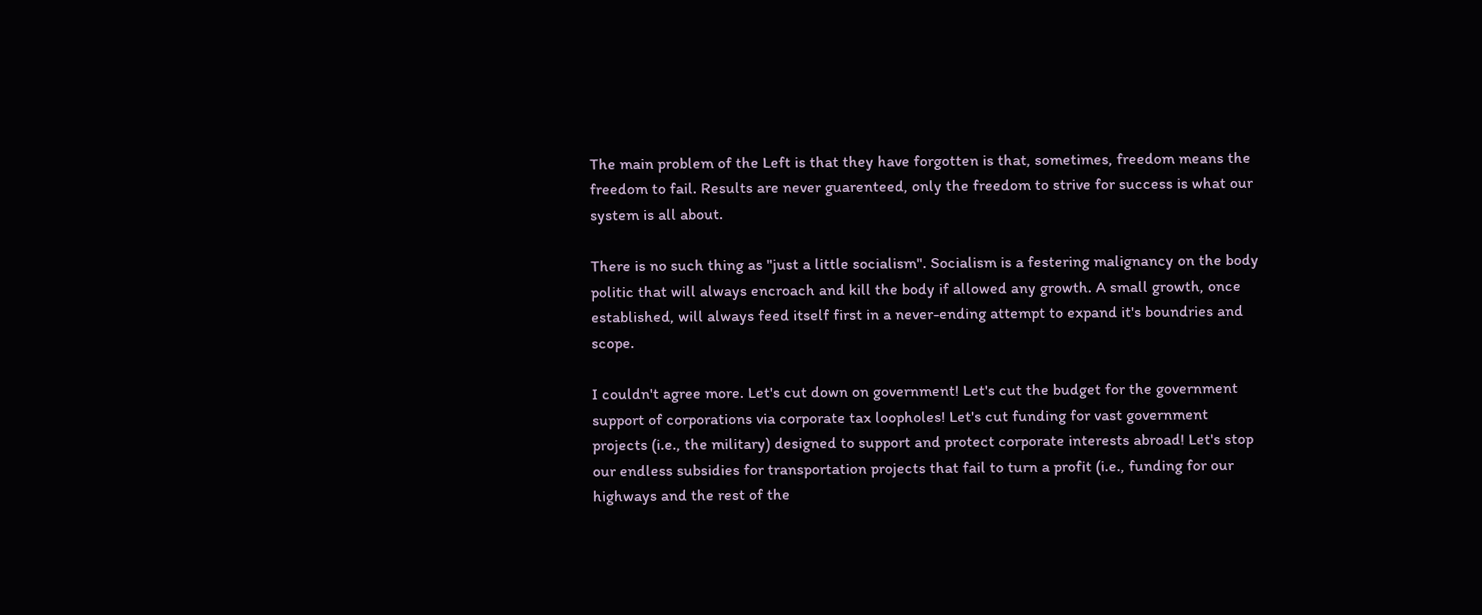The main problem of the Left is that they have forgotten is that, sometimes, freedom means the freedom to fail. Results are never guarenteed, only the freedom to strive for success is what our system is all about.

There is no such thing as "just a little socialism". Socialism is a festering malignancy on the body politic that will always encroach and kill the body if allowed any growth. A small growth, once established, will always feed itself first in a never-ending attempt to expand it's boundries and scope.

I couldn't agree more. Let's cut down on government! Let's cut the budget for the government support of corporations via corporate tax loopholes! Let's cut funding for vast government projects (i.e., the military) designed to support and protect corporate interests abroad! Let's stop our endless subsidies for transportation projects that fail to turn a profit (i.e., funding for our highways and the rest of the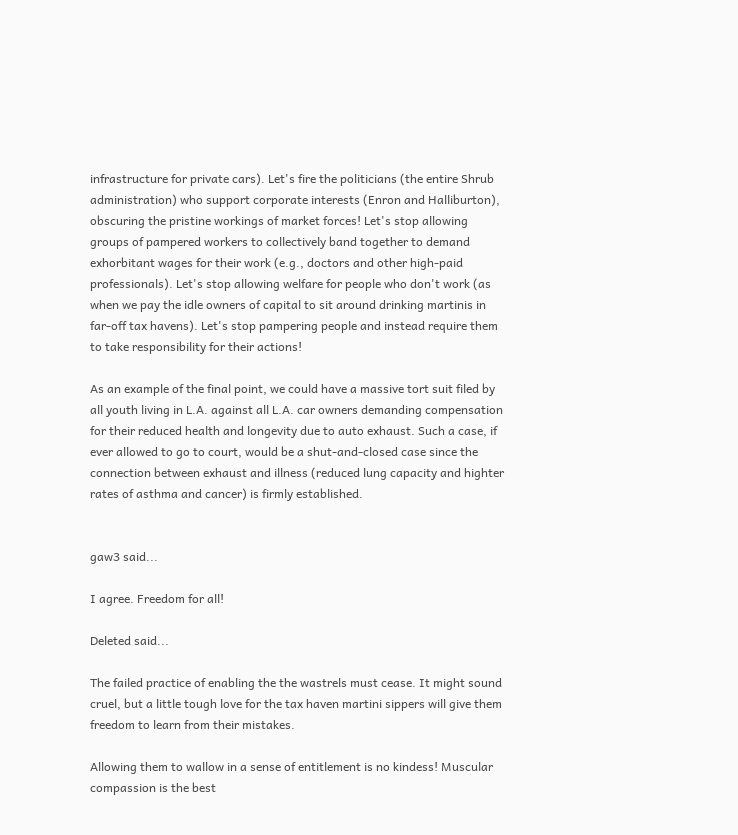infrastructure for private cars). Let's fire the politicians (the entire Shrub administration) who support corporate interests (Enron and Halliburton), obscuring the pristine workings of market forces! Let's stop allowing groups of pampered workers to collectively band together to demand exhorbitant wages for their work (e.g., doctors and other high-paid professionals). Let's stop allowing welfare for people who don't work (as when we pay the idle owners of capital to sit around drinking martinis in far-off tax havens). Let's stop pampering people and instead require them to take responsibility for their actions!

As an example of the final point, we could have a massive tort suit filed by all youth living in L.A. against all L.A. car owners demanding compensation for their reduced health and longevity due to auto exhaust. Such a case, if ever allowed to go to court, would be a shut-and-closed case since the connection between exhaust and illness (reduced lung capacity and highter rates of asthma and cancer) is firmly established.


gaw3 said...

I agree. Freedom for all!

Deleted said...

The failed practice of enabling the the wastrels must cease. It might sound cruel, but a little tough love for the tax haven martini sippers will give them freedom to learn from their mistakes.

Allowing them to wallow in a sense of entitlement is no kindess! Muscular compassion is the best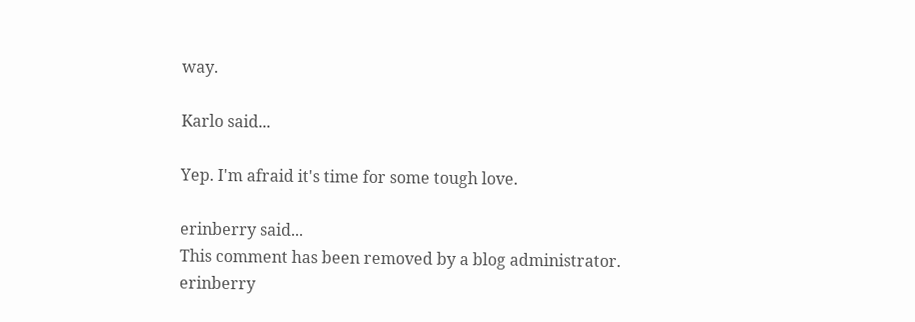way.

Karlo said...

Yep. I'm afraid it's time for some tough love.

erinberry said...
This comment has been removed by a blog administrator.
erinberry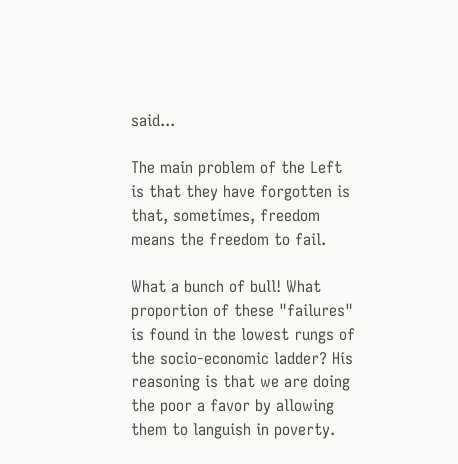said...

The main problem of the Left is that they have forgotten is that, sometimes, freedom means the freedom to fail.

What a bunch of bull! What proportion of these "failures" is found in the lowest rungs of the socio-economic ladder? His reasoning is that we are doing the poor a favor by allowing them to languish in poverty.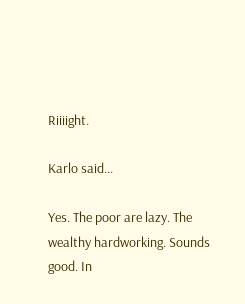Riiiight.

Karlo said...

Yes. The poor are lazy. The wealthy hardworking. Sounds good. In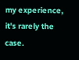my experience, it's rarely the case.